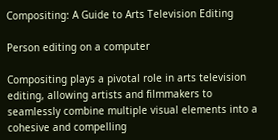Compositing: A Guide to Arts Television Editing

Person editing on a computer

Compositing plays a pivotal role in arts television editing, allowing artists and filmmakers to seamlessly combine multiple visual elements into a cohesive and compelling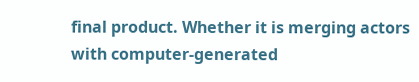final product. Whether it is merging actors with computer-generated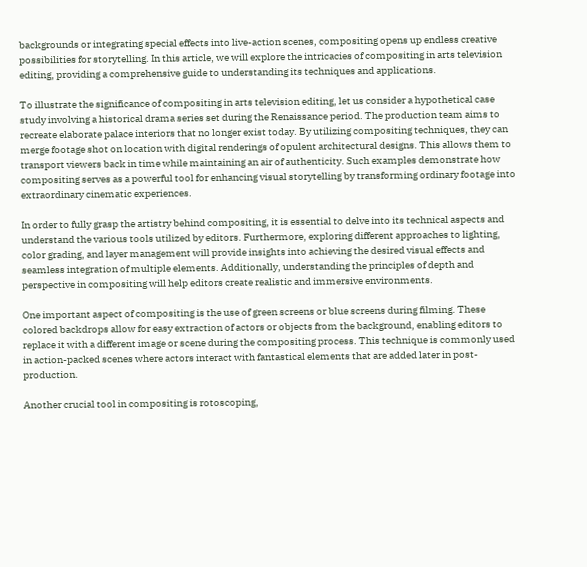backgrounds or integrating special effects into live-action scenes, compositing opens up endless creative possibilities for storytelling. In this article, we will explore the intricacies of compositing in arts television editing, providing a comprehensive guide to understanding its techniques and applications.

To illustrate the significance of compositing in arts television editing, let us consider a hypothetical case study involving a historical drama series set during the Renaissance period. The production team aims to recreate elaborate palace interiors that no longer exist today. By utilizing compositing techniques, they can merge footage shot on location with digital renderings of opulent architectural designs. This allows them to transport viewers back in time while maintaining an air of authenticity. Such examples demonstrate how compositing serves as a powerful tool for enhancing visual storytelling by transforming ordinary footage into extraordinary cinematic experiences.

In order to fully grasp the artistry behind compositing, it is essential to delve into its technical aspects and understand the various tools utilized by editors. Furthermore, exploring different approaches to lighting, color grading, and layer management will provide insights into achieving the desired visual effects and seamless integration of multiple elements. Additionally, understanding the principles of depth and perspective in compositing will help editors create realistic and immersive environments.

One important aspect of compositing is the use of green screens or blue screens during filming. These colored backdrops allow for easy extraction of actors or objects from the background, enabling editors to replace it with a different image or scene during the compositing process. This technique is commonly used in action-packed scenes where actors interact with fantastical elements that are added later in post-production.

Another crucial tool in compositing is rotoscoping,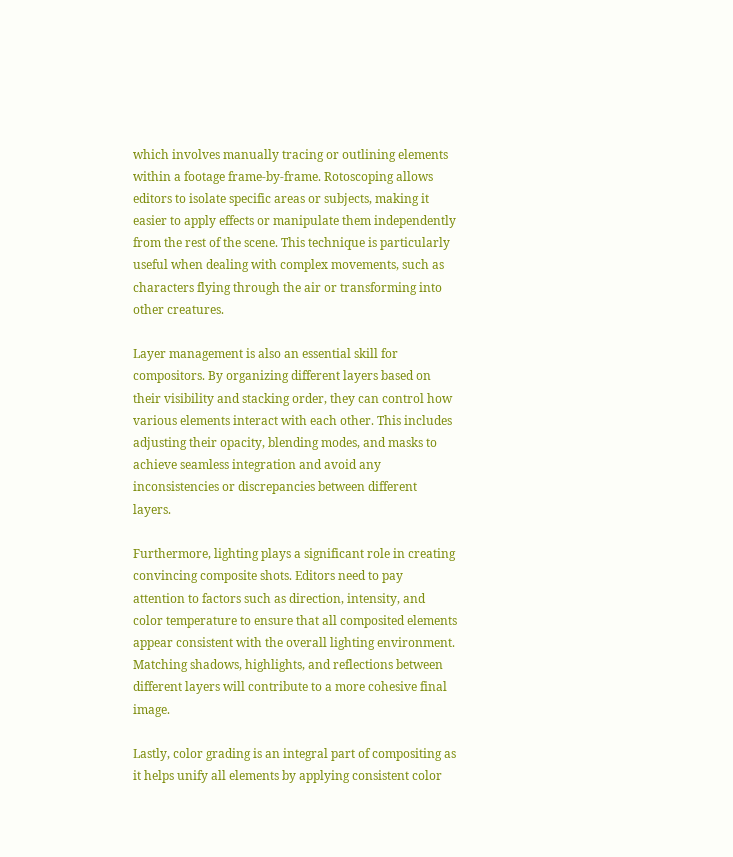which involves manually tracing or outlining elements within a footage frame-by-frame. Rotoscoping allows editors to isolate specific areas or subjects, making it easier to apply effects or manipulate them independently from the rest of the scene. This technique is particularly useful when dealing with complex movements, such as characters flying through the air or transforming into other creatures.

Layer management is also an essential skill for compositors. By organizing different layers based on their visibility and stacking order, they can control how various elements interact with each other. This includes adjusting their opacity, blending modes, and masks to achieve seamless integration and avoid any inconsistencies or discrepancies between different layers.

Furthermore, lighting plays a significant role in creating convincing composite shots. Editors need to pay attention to factors such as direction, intensity, and color temperature to ensure that all composited elements appear consistent with the overall lighting environment. Matching shadows, highlights, and reflections between different layers will contribute to a more cohesive final image.

Lastly, color grading is an integral part of compositing as it helps unify all elements by applying consistent color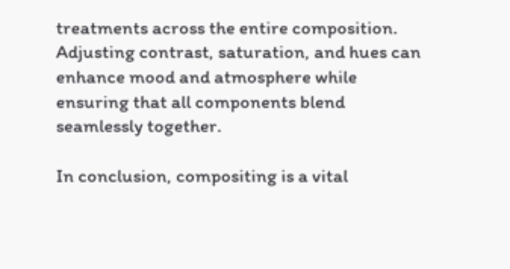treatments across the entire composition. Adjusting contrast, saturation, and hues can enhance mood and atmosphere while ensuring that all components blend seamlessly together.

In conclusion, compositing is a vital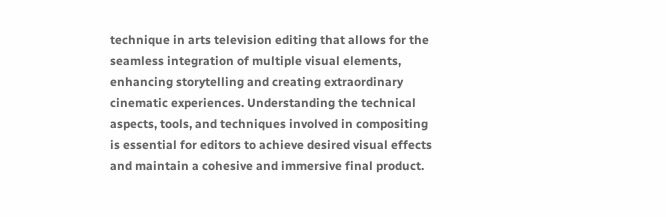technique in arts television editing that allows for the seamless integration of multiple visual elements, enhancing storytelling and creating extraordinary cinematic experiences. Understanding the technical aspects, tools, and techniques involved in compositing is essential for editors to achieve desired visual effects and maintain a cohesive and immersive final product.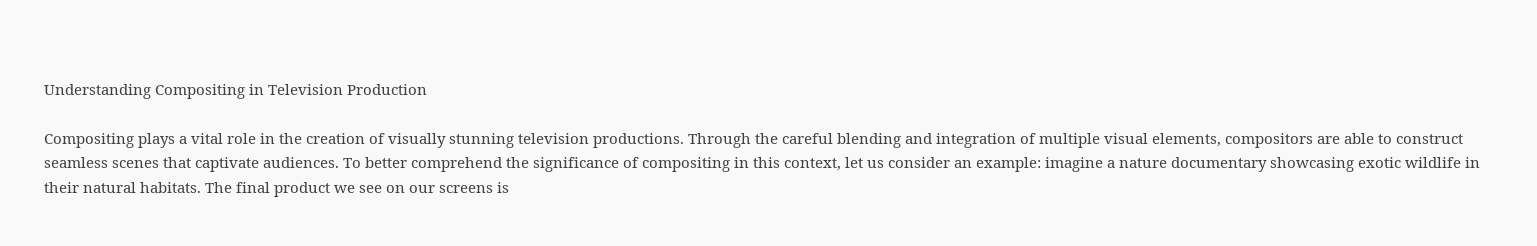Understanding Compositing in Television Production

Compositing plays a vital role in the creation of visually stunning television productions. Through the careful blending and integration of multiple visual elements, compositors are able to construct seamless scenes that captivate audiences. To better comprehend the significance of compositing in this context, let us consider an example: imagine a nature documentary showcasing exotic wildlife in their natural habitats. The final product we see on our screens is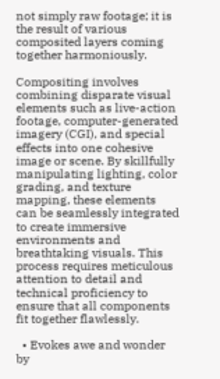not simply raw footage; it is the result of various composited layers coming together harmoniously.

Compositing involves combining disparate visual elements such as live-action footage, computer-generated imagery (CGI), and special effects into one cohesive image or scene. By skillfully manipulating lighting, color grading, and texture mapping, these elements can be seamlessly integrated to create immersive environments and breathtaking visuals. This process requires meticulous attention to detail and technical proficiency to ensure that all components fit together flawlessly.

  • Evokes awe and wonder by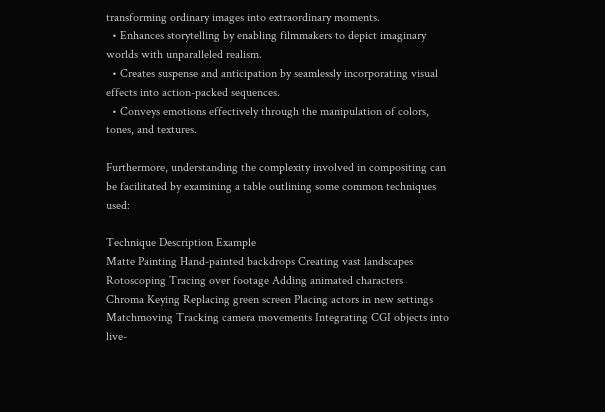transforming ordinary images into extraordinary moments.
  • Enhances storytelling by enabling filmmakers to depict imaginary worlds with unparalleled realism.
  • Creates suspense and anticipation by seamlessly incorporating visual effects into action-packed sequences.
  • Conveys emotions effectively through the manipulation of colors, tones, and textures.

Furthermore, understanding the complexity involved in compositing can be facilitated by examining a table outlining some common techniques used:

Technique Description Example
Matte Painting Hand-painted backdrops Creating vast landscapes
Rotoscoping Tracing over footage Adding animated characters
Chroma Keying Replacing green screen Placing actors in new settings
Matchmoving Tracking camera movements Integrating CGI objects into live-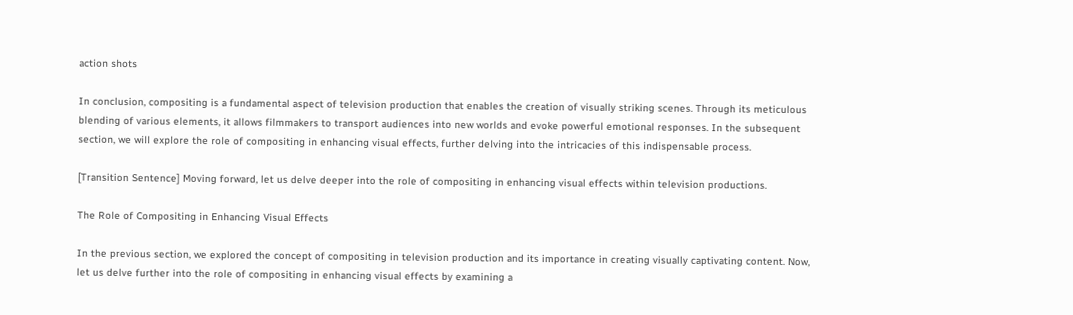action shots

In conclusion, compositing is a fundamental aspect of television production that enables the creation of visually striking scenes. Through its meticulous blending of various elements, it allows filmmakers to transport audiences into new worlds and evoke powerful emotional responses. In the subsequent section, we will explore the role of compositing in enhancing visual effects, further delving into the intricacies of this indispensable process.

[Transition Sentence] Moving forward, let us delve deeper into the role of compositing in enhancing visual effects within television productions.

The Role of Compositing in Enhancing Visual Effects

In the previous section, we explored the concept of compositing in television production and its importance in creating visually captivating content. Now, let us delve further into the role of compositing in enhancing visual effects by examining a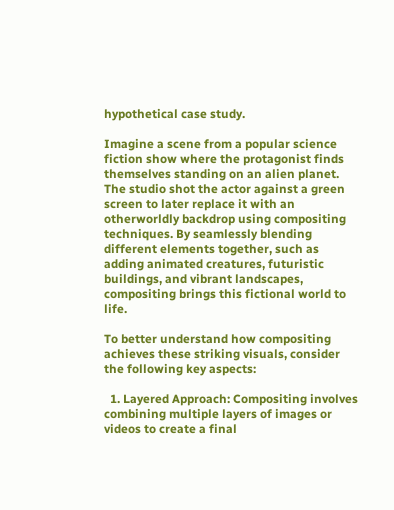hypothetical case study.

Imagine a scene from a popular science fiction show where the protagonist finds themselves standing on an alien planet. The studio shot the actor against a green screen to later replace it with an otherworldly backdrop using compositing techniques. By seamlessly blending different elements together, such as adding animated creatures, futuristic buildings, and vibrant landscapes, compositing brings this fictional world to life.

To better understand how compositing achieves these striking visuals, consider the following key aspects:

  1. Layered Approach: Compositing involves combining multiple layers of images or videos to create a final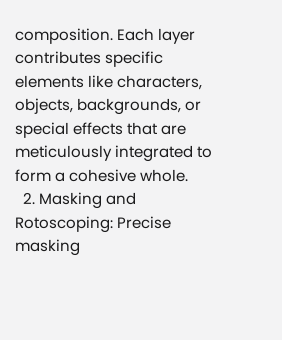composition. Each layer contributes specific elements like characters, objects, backgrounds, or special effects that are meticulously integrated to form a cohesive whole.
  2. Masking and Rotoscoping: Precise masking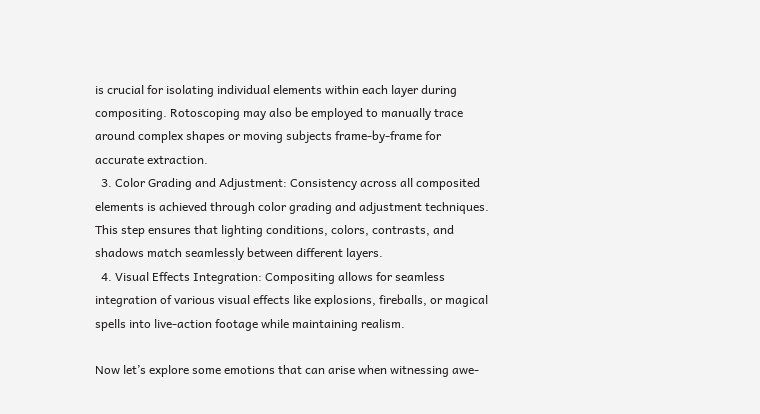is crucial for isolating individual elements within each layer during compositing. Rotoscoping may also be employed to manually trace around complex shapes or moving subjects frame-by-frame for accurate extraction.
  3. Color Grading and Adjustment: Consistency across all composited elements is achieved through color grading and adjustment techniques. This step ensures that lighting conditions, colors, contrasts, and shadows match seamlessly between different layers.
  4. Visual Effects Integration: Compositing allows for seamless integration of various visual effects like explosions, fireballs, or magical spells into live-action footage while maintaining realism.

Now let’s explore some emotions that can arise when witnessing awe-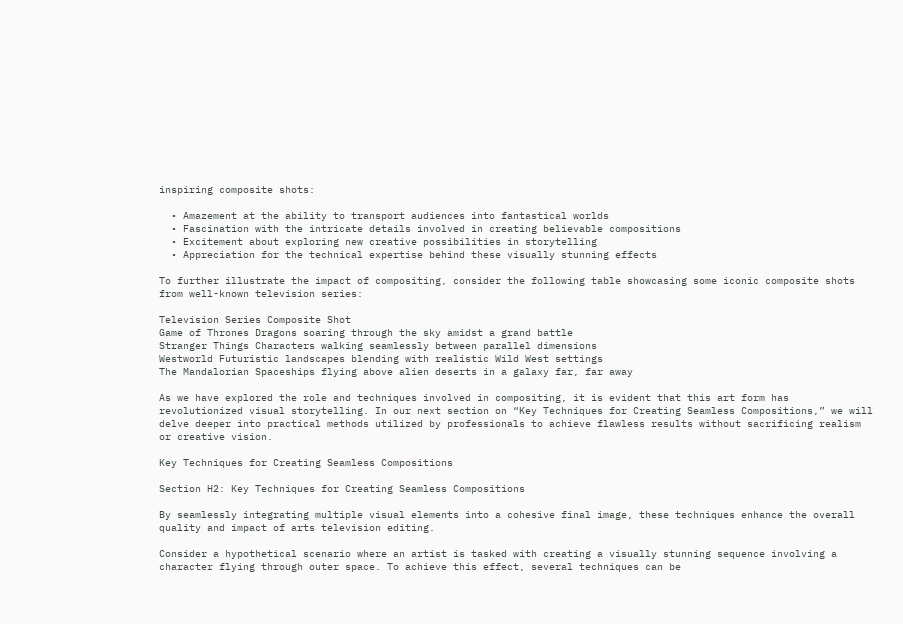inspiring composite shots:

  • Amazement at the ability to transport audiences into fantastical worlds
  • Fascination with the intricate details involved in creating believable compositions
  • Excitement about exploring new creative possibilities in storytelling
  • Appreciation for the technical expertise behind these visually stunning effects

To further illustrate the impact of compositing, consider the following table showcasing some iconic composite shots from well-known television series:

Television Series Composite Shot
Game of Thrones Dragons soaring through the sky amidst a grand battle
Stranger Things Characters walking seamlessly between parallel dimensions
Westworld Futuristic landscapes blending with realistic Wild West settings
The Mandalorian Spaceships flying above alien deserts in a galaxy far, far away

As we have explored the role and techniques involved in compositing, it is evident that this art form has revolutionized visual storytelling. In our next section on “Key Techniques for Creating Seamless Compositions,” we will delve deeper into practical methods utilized by professionals to achieve flawless results without sacrificing realism or creative vision.

Key Techniques for Creating Seamless Compositions

Section H2: Key Techniques for Creating Seamless Compositions

By seamlessly integrating multiple visual elements into a cohesive final image, these techniques enhance the overall quality and impact of arts television editing.

Consider a hypothetical scenario where an artist is tasked with creating a visually stunning sequence involving a character flying through outer space. To achieve this effect, several techniques can be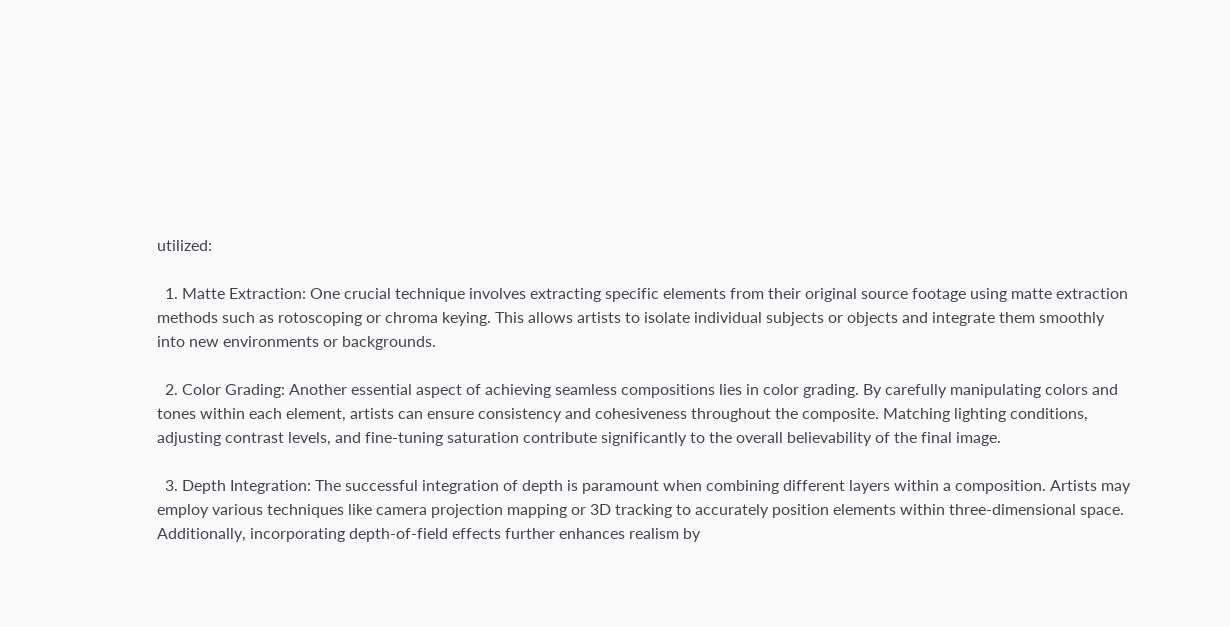utilized:

  1. Matte Extraction: One crucial technique involves extracting specific elements from their original source footage using matte extraction methods such as rotoscoping or chroma keying. This allows artists to isolate individual subjects or objects and integrate them smoothly into new environments or backgrounds.

  2. Color Grading: Another essential aspect of achieving seamless compositions lies in color grading. By carefully manipulating colors and tones within each element, artists can ensure consistency and cohesiveness throughout the composite. Matching lighting conditions, adjusting contrast levels, and fine-tuning saturation contribute significantly to the overall believability of the final image.

  3. Depth Integration: The successful integration of depth is paramount when combining different layers within a composition. Artists may employ various techniques like camera projection mapping or 3D tracking to accurately position elements within three-dimensional space. Additionally, incorporating depth-of-field effects further enhances realism by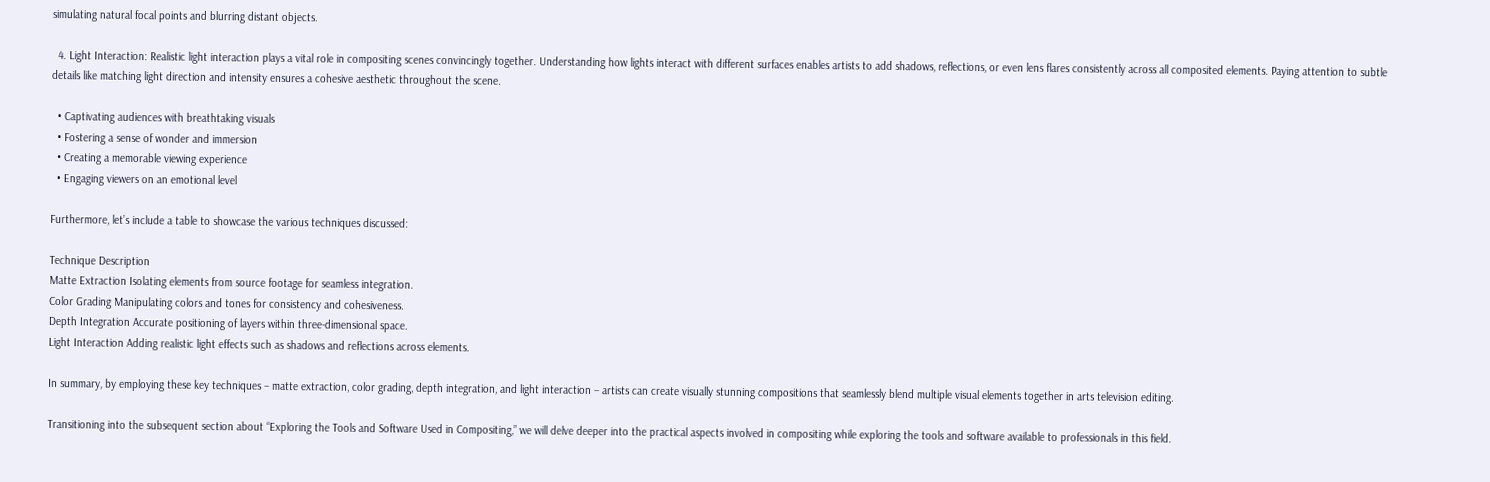simulating natural focal points and blurring distant objects.

  4. Light Interaction: Realistic light interaction plays a vital role in compositing scenes convincingly together. Understanding how lights interact with different surfaces enables artists to add shadows, reflections, or even lens flares consistently across all composited elements. Paying attention to subtle details like matching light direction and intensity ensures a cohesive aesthetic throughout the scene.

  • Captivating audiences with breathtaking visuals
  • Fostering a sense of wonder and immersion
  • Creating a memorable viewing experience
  • Engaging viewers on an emotional level

Furthermore, let’s include a table to showcase the various techniques discussed:

Technique Description
Matte Extraction Isolating elements from source footage for seamless integration.
Color Grading Manipulating colors and tones for consistency and cohesiveness.
Depth Integration Accurate positioning of layers within three-dimensional space.
Light Interaction Adding realistic light effects such as shadows and reflections across elements.

In summary, by employing these key techniques – matte extraction, color grading, depth integration, and light interaction – artists can create visually stunning compositions that seamlessly blend multiple visual elements together in arts television editing.

Transitioning into the subsequent section about “Exploring the Tools and Software Used in Compositing,” we will delve deeper into the practical aspects involved in compositing while exploring the tools and software available to professionals in this field.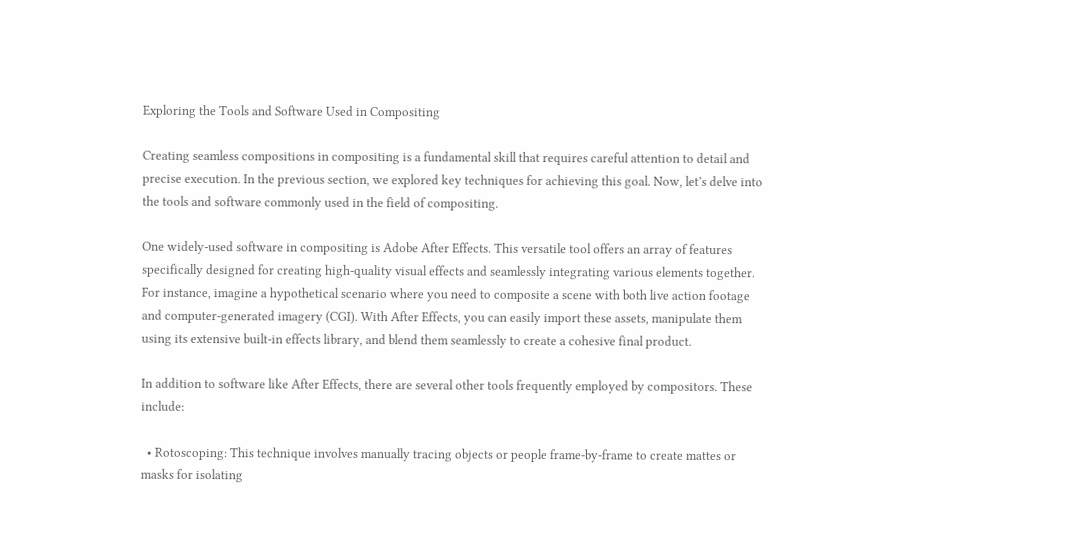Exploring the Tools and Software Used in Compositing

Creating seamless compositions in compositing is a fundamental skill that requires careful attention to detail and precise execution. In the previous section, we explored key techniques for achieving this goal. Now, let’s delve into the tools and software commonly used in the field of compositing.

One widely-used software in compositing is Adobe After Effects. This versatile tool offers an array of features specifically designed for creating high-quality visual effects and seamlessly integrating various elements together. For instance, imagine a hypothetical scenario where you need to composite a scene with both live action footage and computer-generated imagery (CGI). With After Effects, you can easily import these assets, manipulate them using its extensive built-in effects library, and blend them seamlessly to create a cohesive final product.

In addition to software like After Effects, there are several other tools frequently employed by compositors. These include:

  • Rotoscoping: This technique involves manually tracing objects or people frame-by-frame to create mattes or masks for isolating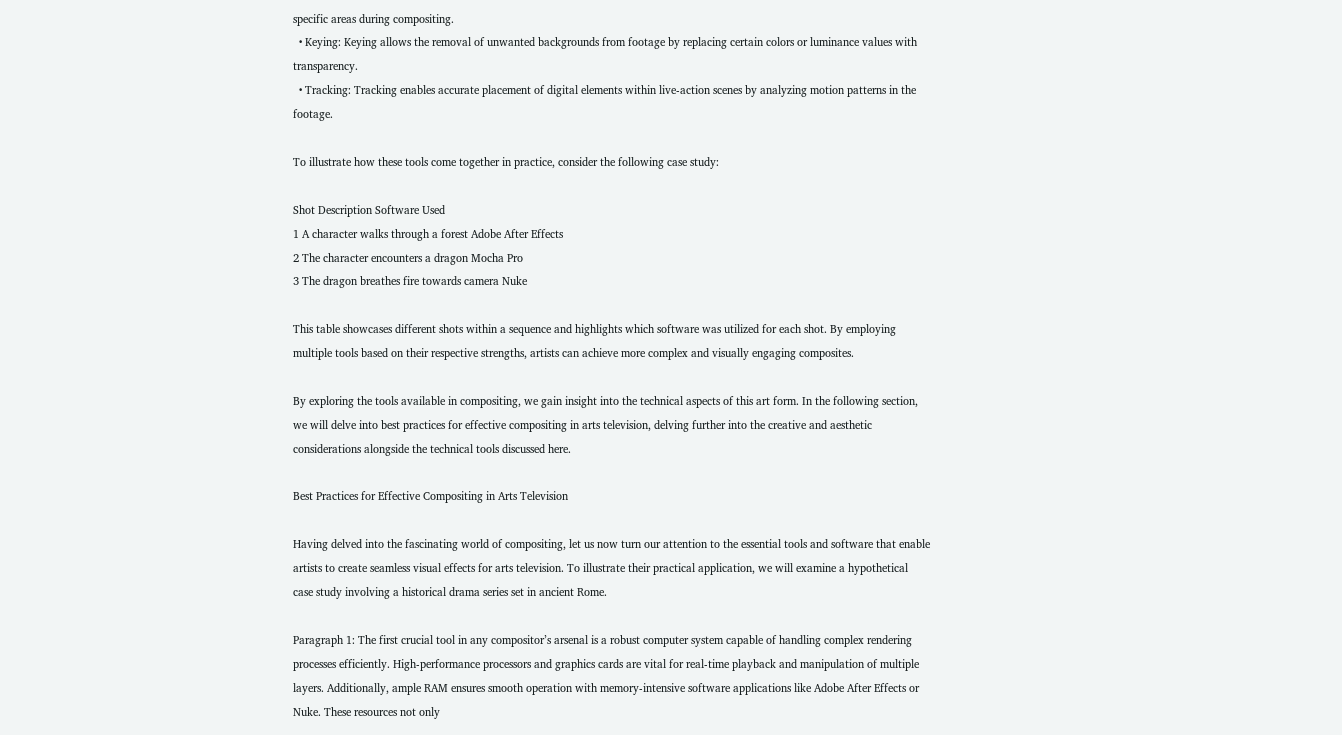specific areas during compositing.
  • Keying: Keying allows the removal of unwanted backgrounds from footage by replacing certain colors or luminance values with transparency.
  • Tracking: Tracking enables accurate placement of digital elements within live-action scenes by analyzing motion patterns in the footage.

To illustrate how these tools come together in practice, consider the following case study:

Shot Description Software Used
1 A character walks through a forest Adobe After Effects
2 The character encounters a dragon Mocha Pro
3 The dragon breathes fire towards camera Nuke

This table showcases different shots within a sequence and highlights which software was utilized for each shot. By employing multiple tools based on their respective strengths, artists can achieve more complex and visually engaging composites.

By exploring the tools available in compositing, we gain insight into the technical aspects of this art form. In the following section, we will delve into best practices for effective compositing in arts television, delving further into the creative and aesthetic considerations alongside the technical tools discussed here.

Best Practices for Effective Compositing in Arts Television

Having delved into the fascinating world of compositing, let us now turn our attention to the essential tools and software that enable artists to create seamless visual effects for arts television. To illustrate their practical application, we will examine a hypothetical case study involving a historical drama series set in ancient Rome.

Paragraph 1: The first crucial tool in any compositor’s arsenal is a robust computer system capable of handling complex rendering processes efficiently. High-performance processors and graphics cards are vital for real-time playback and manipulation of multiple layers. Additionally, ample RAM ensures smooth operation with memory-intensive software applications like Adobe After Effects or Nuke. These resources not only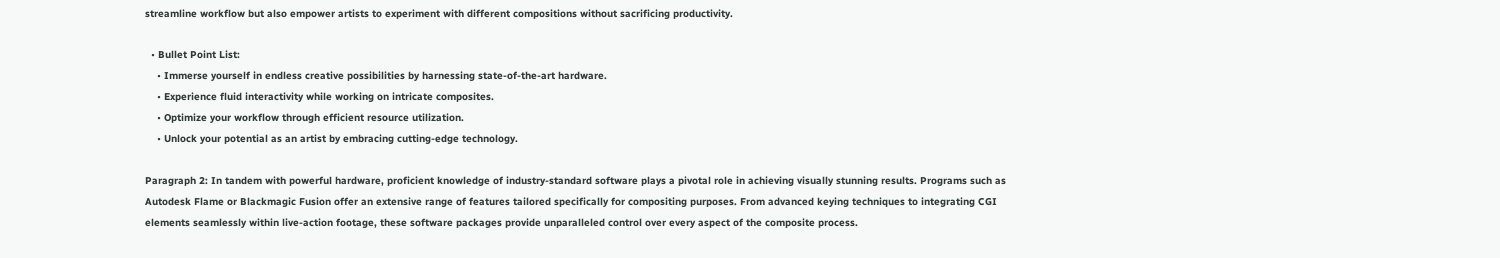streamline workflow but also empower artists to experiment with different compositions without sacrificing productivity.

  • Bullet Point List:
    • Immerse yourself in endless creative possibilities by harnessing state-of-the-art hardware.
    • Experience fluid interactivity while working on intricate composites.
    • Optimize your workflow through efficient resource utilization.
    • Unlock your potential as an artist by embracing cutting-edge technology.

Paragraph 2: In tandem with powerful hardware, proficient knowledge of industry-standard software plays a pivotal role in achieving visually stunning results. Programs such as Autodesk Flame or Blackmagic Fusion offer an extensive range of features tailored specifically for compositing purposes. From advanced keying techniques to integrating CGI elements seamlessly within live-action footage, these software packages provide unparalleled control over every aspect of the composite process.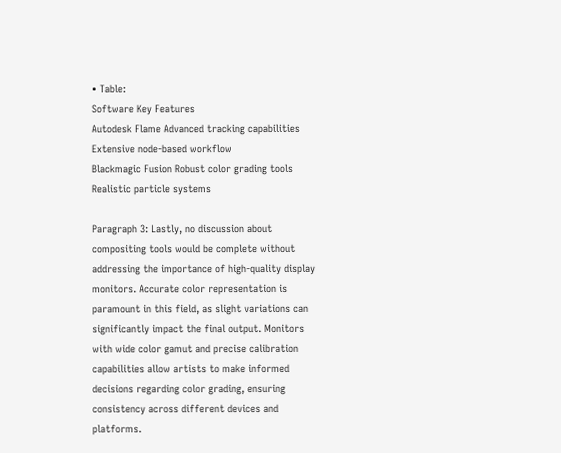• Table:
Software Key Features
Autodesk Flame Advanced tracking capabilities
Extensive node-based workflow
Blackmagic Fusion Robust color grading tools
Realistic particle systems

Paragraph 3: Lastly, no discussion about compositing tools would be complete without addressing the importance of high-quality display monitors. Accurate color representation is paramount in this field, as slight variations can significantly impact the final output. Monitors with wide color gamut and precise calibration capabilities allow artists to make informed decisions regarding color grading, ensuring consistency across different devices and platforms.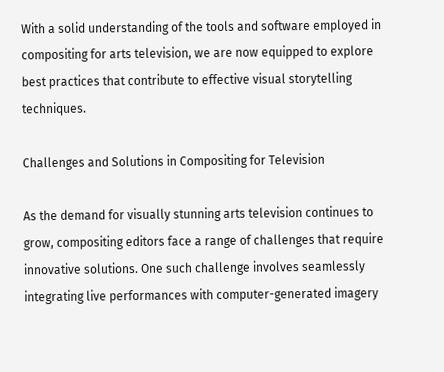With a solid understanding of the tools and software employed in compositing for arts television, we are now equipped to explore best practices that contribute to effective visual storytelling techniques.

Challenges and Solutions in Compositing for Television

As the demand for visually stunning arts television continues to grow, compositing editors face a range of challenges that require innovative solutions. One such challenge involves seamlessly integrating live performances with computer-generated imagery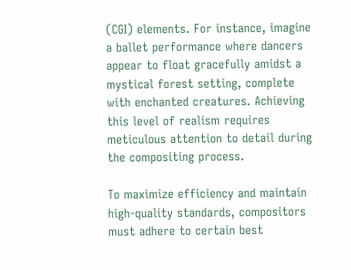(CGI) elements. For instance, imagine a ballet performance where dancers appear to float gracefully amidst a mystical forest setting, complete with enchanted creatures. Achieving this level of realism requires meticulous attention to detail during the compositing process.

To maximize efficiency and maintain high-quality standards, compositors must adhere to certain best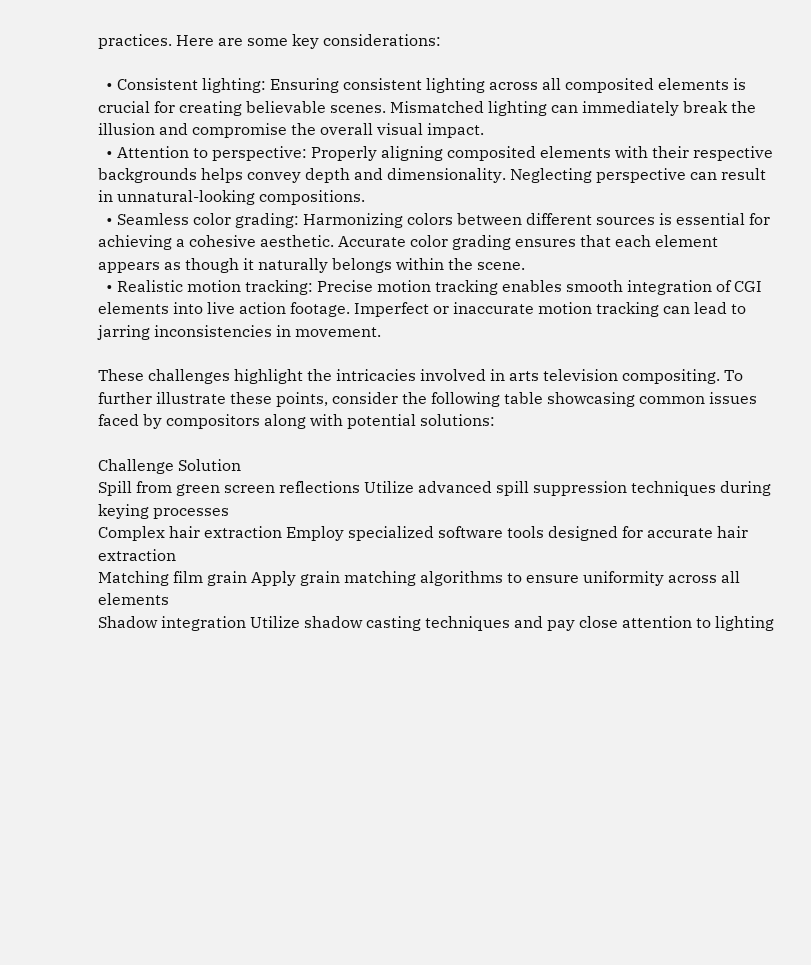practices. Here are some key considerations:

  • Consistent lighting: Ensuring consistent lighting across all composited elements is crucial for creating believable scenes. Mismatched lighting can immediately break the illusion and compromise the overall visual impact.
  • Attention to perspective: Properly aligning composited elements with their respective backgrounds helps convey depth and dimensionality. Neglecting perspective can result in unnatural-looking compositions.
  • Seamless color grading: Harmonizing colors between different sources is essential for achieving a cohesive aesthetic. Accurate color grading ensures that each element appears as though it naturally belongs within the scene.
  • Realistic motion tracking: Precise motion tracking enables smooth integration of CGI elements into live action footage. Imperfect or inaccurate motion tracking can lead to jarring inconsistencies in movement.

These challenges highlight the intricacies involved in arts television compositing. To further illustrate these points, consider the following table showcasing common issues faced by compositors along with potential solutions:

Challenge Solution
Spill from green screen reflections Utilize advanced spill suppression techniques during keying processes
Complex hair extraction Employ specialized software tools designed for accurate hair extraction
Matching film grain Apply grain matching algorithms to ensure uniformity across all elements
Shadow integration Utilize shadow casting techniques and pay close attention to lighting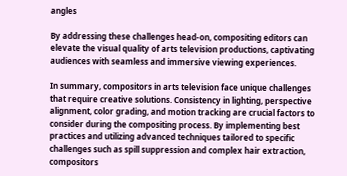angles

By addressing these challenges head-on, compositing editors can elevate the visual quality of arts television productions, captivating audiences with seamless and immersive viewing experiences.

In summary, compositors in arts television face unique challenges that require creative solutions. Consistency in lighting, perspective alignment, color grading, and motion tracking are crucial factors to consider during the compositing process. By implementing best practices and utilizing advanced techniques tailored to specific challenges such as spill suppression and complex hair extraction, compositors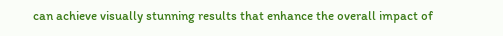can achieve visually stunning results that enhance the overall impact of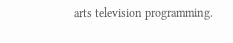arts television programming.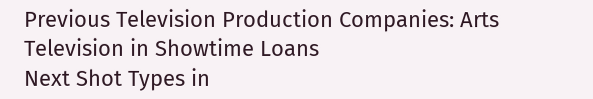Previous Television Production Companies: Arts Television in Showtime Loans
Next Shot Types in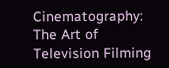Cinematography: The Art of Television Filming